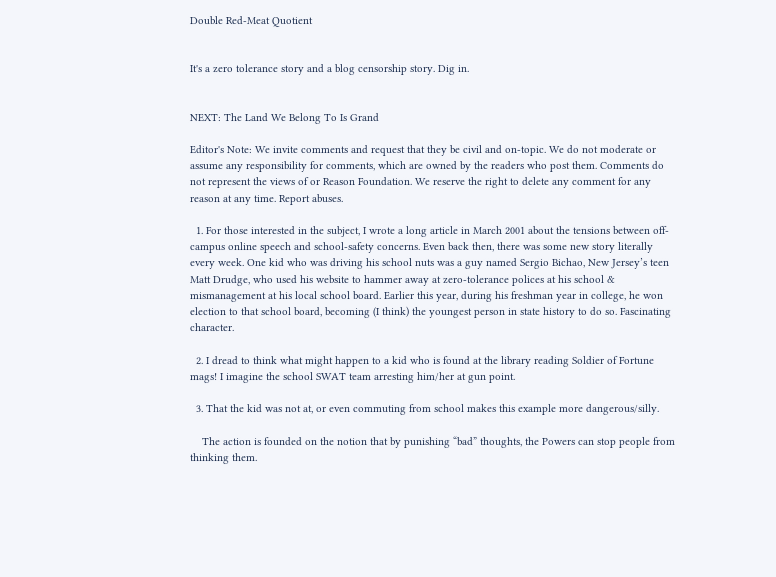Double Red-Meat Quotient


It's a zero tolerance story and a blog censorship story. Dig in.


NEXT: The Land We Belong To Is Grand

Editor's Note: We invite comments and request that they be civil and on-topic. We do not moderate or assume any responsibility for comments, which are owned by the readers who post them. Comments do not represent the views of or Reason Foundation. We reserve the right to delete any comment for any reason at any time. Report abuses.

  1. For those interested in the subject, I wrote a long article in March 2001 about the tensions between off-campus online speech and school-safety concerns. Even back then, there was some new story literally every week. One kid who was driving his school nuts was a guy named Sergio Bichao, New Jersey’s teen Matt Drudge, who used his website to hammer away at zero-tolerance polices at his school & mismanagement at his local school board. Earlier this year, during his freshman year in college, he won election to that school board, becoming (I think) the youngest person in state history to do so. Fascinating character.

  2. I dread to think what might happen to a kid who is found at the library reading Soldier of Fortune mags! I imagine the school SWAT team arresting him/her at gun point.

  3. That the kid was not at, or even commuting from school makes this example more dangerous/silly.

    The action is founded on the notion that by punishing “bad” thoughts, the Powers can stop people from thinking them.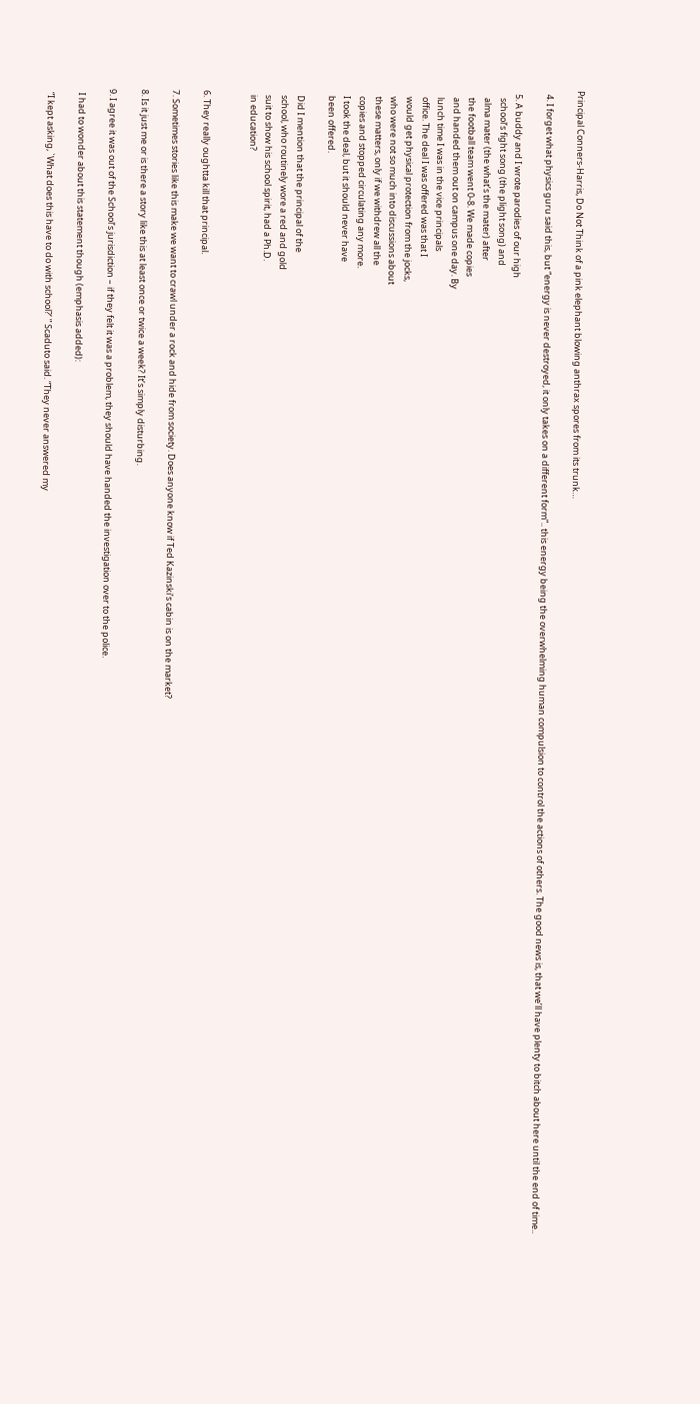Principal Conners-Harris, Do Not Think of a pink elephant blowing anthrax spores from its trunk…

  4. I forget what physics guru said this, but “energy is never destroyed, it only takes on a different form”.. this energy being the overwhelming human compulsion to control the actions of others. The good news is, that we’ll have plenty to bitch about here until the end of time..

  5. A buddy and I wrote parodies of our high
    school’s fight song (the plight song) and
    alma mater (the what’s the mater) after
    the football team went 0-8. We made copies
    and handed them out on campus one day. By
    lunch time I was in the vice principals
    office. The deal I was offered was that I
    would get physical protection from the jocks,
    who were not so much into discussions about
    these matters, only if we withdrew all the
    copies and stopped circulating any more.
    I took the deal, but it should never have
    been offered.

    Did I mention that the principal of the
    school, who routinely wore a red and gold
    suit to show his school spirit, had a Ph.D.
    in education?


  6. They really oughtta kill that principal.

  7. Sometimes stories like this make we want to crawl under a rock and hide from society. Does anyone know if Ted Kazinski’s cabin is on the market?

  8. Is it just me or is there a story like this at least once or twice a week? It’s simply disturbing.

  9. I agree it was out of the School’s jurisdiction – if they felt it was a problem, they should have handed the investigation over to the police.

    I had to wonder about this statement though (emphasis added):

    “I kept asking, `What does this have to do with school?’ ” Scaduto said. “They never answered my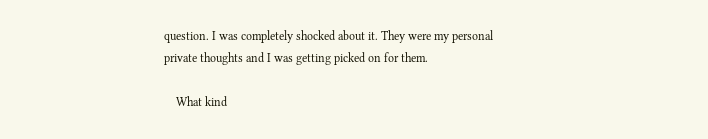question. I was completely shocked about it. They were my personal private thoughts and I was getting picked on for them.

    What kind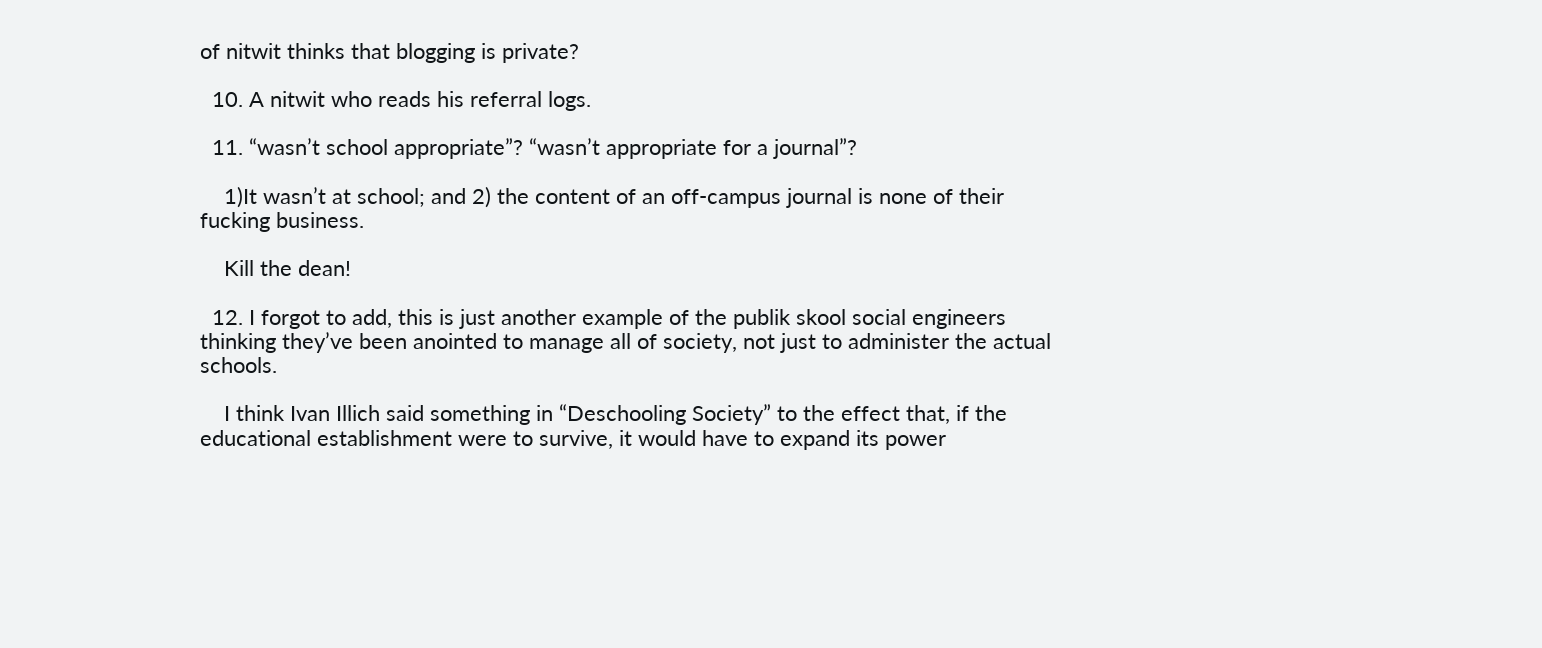of nitwit thinks that blogging is private?

  10. A nitwit who reads his referral logs.

  11. “wasn’t school appropriate”? “wasn’t appropriate for a journal”?

    1)It wasn’t at school; and 2) the content of an off-campus journal is none of their fucking business.

    Kill the dean!

  12. I forgot to add, this is just another example of the publik skool social engineers thinking they’ve been anointed to manage all of society, not just to administer the actual schools.

    I think Ivan Illich said something in “Deschooling Society” to the effect that, if the educational establishment were to survive, it would have to expand its power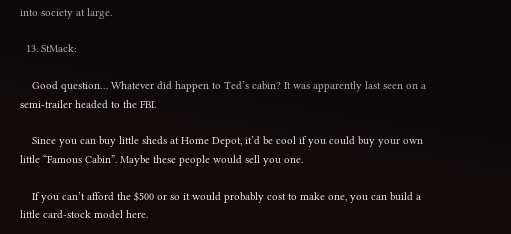into society at large.

  13. StMack:

    Good question… Whatever did happen to Ted’s cabin? It was apparently last seen on a semi-trailer headed to the FBI.

    Since you can buy little sheds at Home Depot, it’d be cool if you could buy your own little “Famous Cabin”. Maybe these people would sell you one.

    If you can’t afford the $500 or so it would probably cost to make one, you can build a little card-stock model here.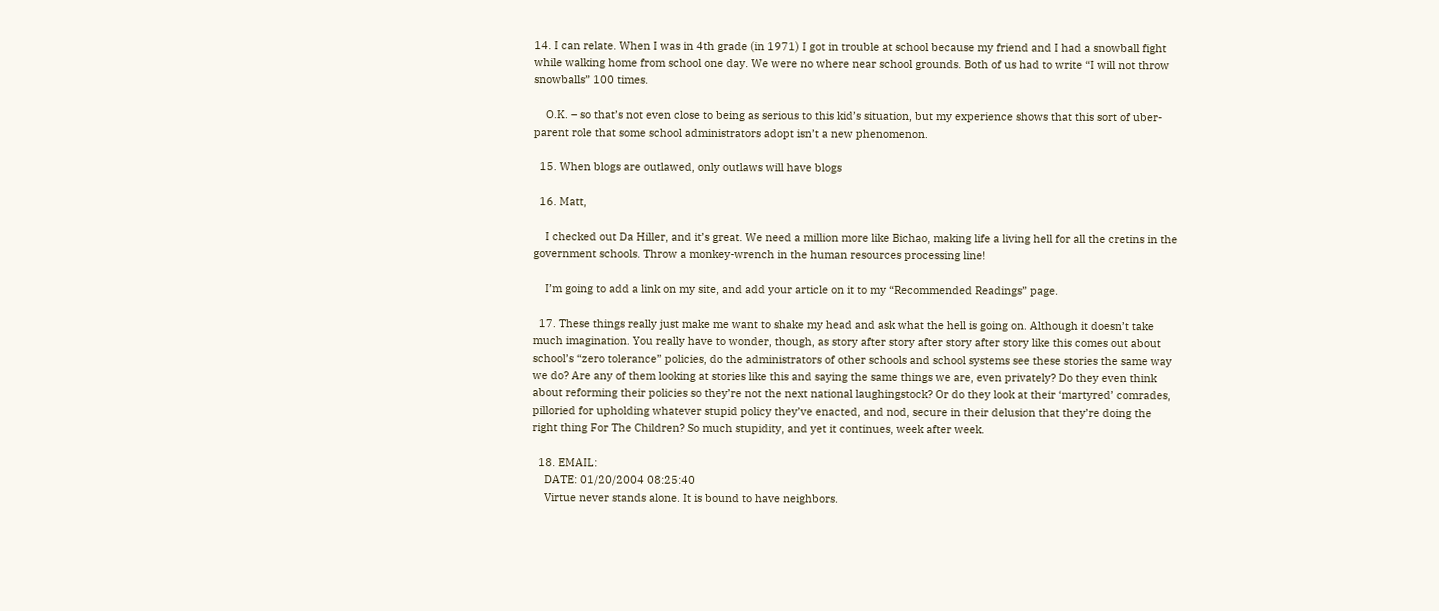14. I can relate. When I was in 4th grade (in 1971) I got in trouble at school because my friend and I had a snowball fight while walking home from school one day. We were no where near school grounds. Both of us had to write “I will not throw snowballs” 100 times.

    O.K. – so that’s not even close to being as serious to this kid’s situation, but my experience shows that this sort of uber-parent role that some school administrators adopt isn’t a new phenomenon.

  15. When blogs are outlawed, only outlaws will have blogs

  16. Matt,

    I checked out Da Hiller, and it’s great. We need a million more like Bichao, making life a living hell for all the cretins in the government schools. Throw a monkey-wrench in the human resources processing line!

    I’m going to add a link on my site, and add your article on it to my “Recommended Readings” page.

  17. These things really just make me want to shake my head and ask what the hell is going on. Although it doesn’t take much imagination. You really have to wonder, though, as story after story after story after story like this comes out about school’s “zero tolerance” policies, do the administrators of other schools and school systems see these stories the same way we do? Are any of them looking at stories like this and saying the same things we are, even privately? Do they even think about reforming their policies so they’re not the next national laughingstock? Or do they look at their ‘martyred’ comrades, pilloried for upholding whatever stupid policy they’ve enacted, and nod, secure in their delusion that they’re doing the right thing For The Children? So much stupidity, and yet it continues, week after week.

  18. EMAIL:
    DATE: 01/20/2004 08:25:40
    Virtue never stands alone. It is bound to have neighbors.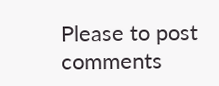Please to post comments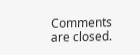Comments are closed.